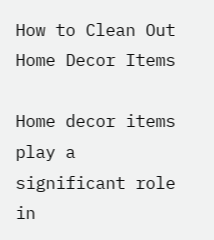How to Clean Out Home Decor Items

Home decor items play a significant role in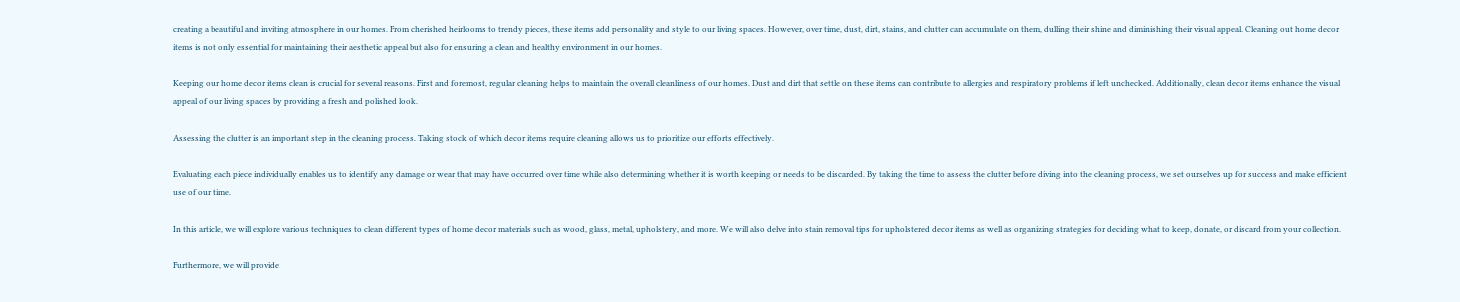creating a beautiful and inviting atmosphere in our homes. From cherished heirlooms to trendy pieces, these items add personality and style to our living spaces. However, over time, dust, dirt, stains, and clutter can accumulate on them, dulling their shine and diminishing their visual appeal. Cleaning out home decor items is not only essential for maintaining their aesthetic appeal but also for ensuring a clean and healthy environment in our homes.

Keeping our home decor items clean is crucial for several reasons. First and foremost, regular cleaning helps to maintain the overall cleanliness of our homes. Dust and dirt that settle on these items can contribute to allergies and respiratory problems if left unchecked. Additionally, clean decor items enhance the visual appeal of our living spaces by providing a fresh and polished look.

Assessing the clutter is an important step in the cleaning process. Taking stock of which decor items require cleaning allows us to prioritize our efforts effectively.

Evaluating each piece individually enables us to identify any damage or wear that may have occurred over time while also determining whether it is worth keeping or needs to be discarded. By taking the time to assess the clutter before diving into the cleaning process, we set ourselves up for success and make efficient use of our time.

In this article, we will explore various techniques to clean different types of home decor materials such as wood, glass, metal, upholstery, and more. We will also delve into stain removal tips for upholstered decor items as well as organizing strategies for deciding what to keep, donate, or discard from your collection.

Furthermore, we will provide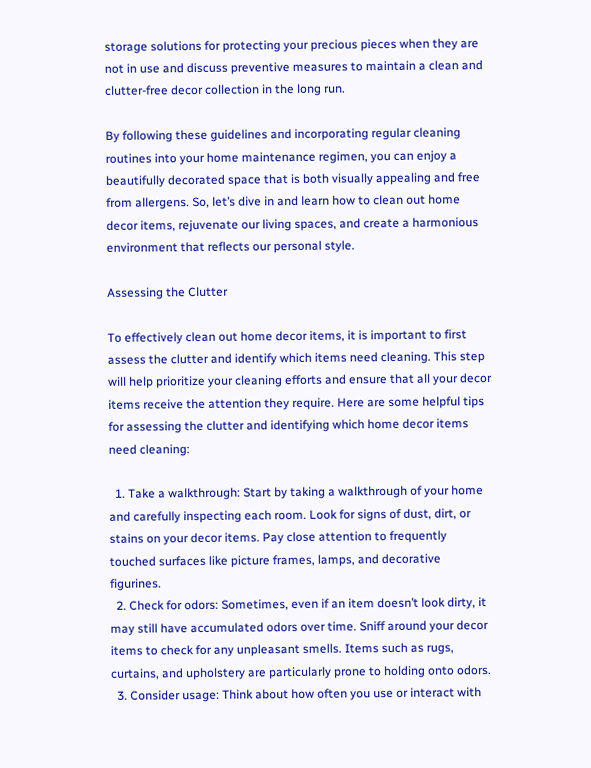storage solutions for protecting your precious pieces when they are not in use and discuss preventive measures to maintain a clean and clutter-free decor collection in the long run.

By following these guidelines and incorporating regular cleaning routines into your home maintenance regimen, you can enjoy a beautifully decorated space that is both visually appealing and free from allergens. So, let’s dive in and learn how to clean out home decor items, rejuvenate our living spaces, and create a harmonious environment that reflects our personal style.

Assessing the Clutter

To effectively clean out home decor items, it is important to first assess the clutter and identify which items need cleaning. This step will help prioritize your cleaning efforts and ensure that all your decor items receive the attention they require. Here are some helpful tips for assessing the clutter and identifying which home decor items need cleaning:

  1. Take a walkthrough: Start by taking a walkthrough of your home and carefully inspecting each room. Look for signs of dust, dirt, or stains on your decor items. Pay close attention to frequently touched surfaces like picture frames, lamps, and decorative figurines.
  2. Check for odors: Sometimes, even if an item doesn’t look dirty, it may still have accumulated odors over time. Sniff around your decor items to check for any unpleasant smells. Items such as rugs, curtains, and upholstery are particularly prone to holding onto odors.
  3. Consider usage: Think about how often you use or interact with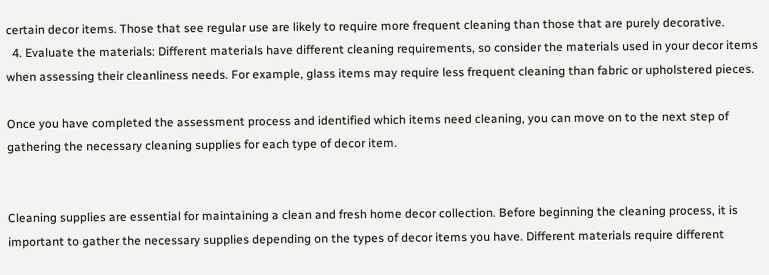certain decor items. Those that see regular use are likely to require more frequent cleaning than those that are purely decorative.
  4. Evaluate the materials: Different materials have different cleaning requirements, so consider the materials used in your decor items when assessing their cleanliness needs. For example, glass items may require less frequent cleaning than fabric or upholstered pieces.

Once you have completed the assessment process and identified which items need cleaning, you can move on to the next step of gathering the necessary cleaning supplies for each type of decor item.


Cleaning supplies are essential for maintaining a clean and fresh home decor collection. Before beginning the cleaning process, it is important to gather the necessary supplies depending on the types of decor items you have. Different materials require different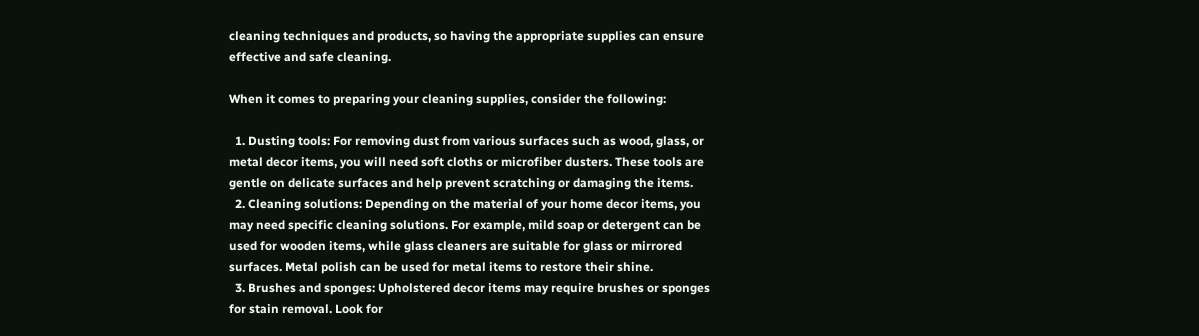cleaning techniques and products, so having the appropriate supplies can ensure effective and safe cleaning.

When it comes to preparing your cleaning supplies, consider the following:

  1. Dusting tools: For removing dust from various surfaces such as wood, glass, or metal decor items, you will need soft cloths or microfiber dusters. These tools are gentle on delicate surfaces and help prevent scratching or damaging the items.
  2. Cleaning solutions: Depending on the material of your home decor items, you may need specific cleaning solutions. For example, mild soap or detergent can be used for wooden items, while glass cleaners are suitable for glass or mirrored surfaces. Metal polish can be used for metal items to restore their shine.
  3. Brushes and sponges: Upholstered decor items may require brushes or sponges for stain removal. Look for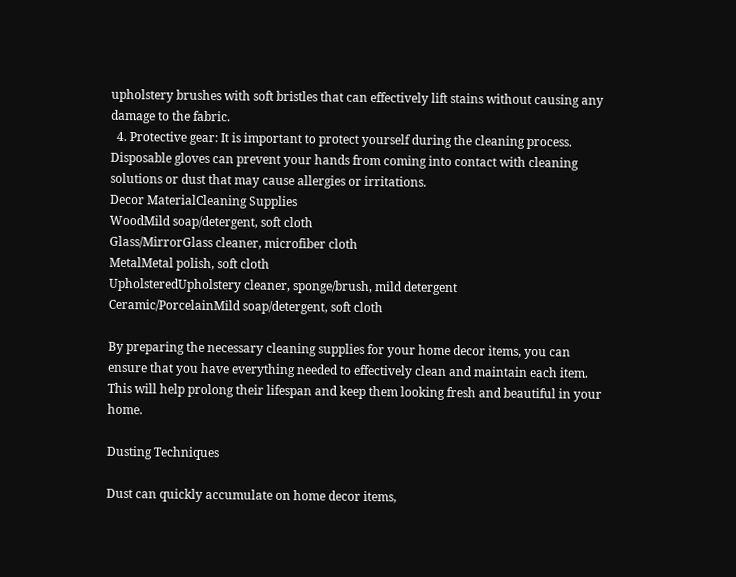upholstery brushes with soft bristles that can effectively lift stains without causing any damage to the fabric.
  4. Protective gear: It is important to protect yourself during the cleaning process. Disposable gloves can prevent your hands from coming into contact with cleaning solutions or dust that may cause allergies or irritations.
Decor MaterialCleaning Supplies
WoodMild soap/detergent, soft cloth
Glass/MirrorGlass cleaner, microfiber cloth
MetalMetal polish, soft cloth
UpholsteredUpholstery cleaner, sponge/brush, mild detergent
Ceramic/PorcelainMild soap/detergent, soft cloth

By preparing the necessary cleaning supplies for your home decor items, you can ensure that you have everything needed to effectively clean and maintain each item. This will help prolong their lifespan and keep them looking fresh and beautiful in your home.

Dusting Techniques

Dust can quickly accumulate on home decor items,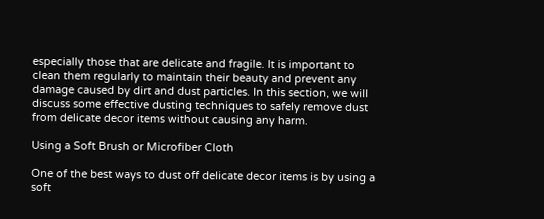especially those that are delicate and fragile. It is important to clean them regularly to maintain their beauty and prevent any damage caused by dirt and dust particles. In this section, we will discuss some effective dusting techniques to safely remove dust from delicate decor items without causing any harm.

Using a Soft Brush or Microfiber Cloth

One of the best ways to dust off delicate decor items is by using a soft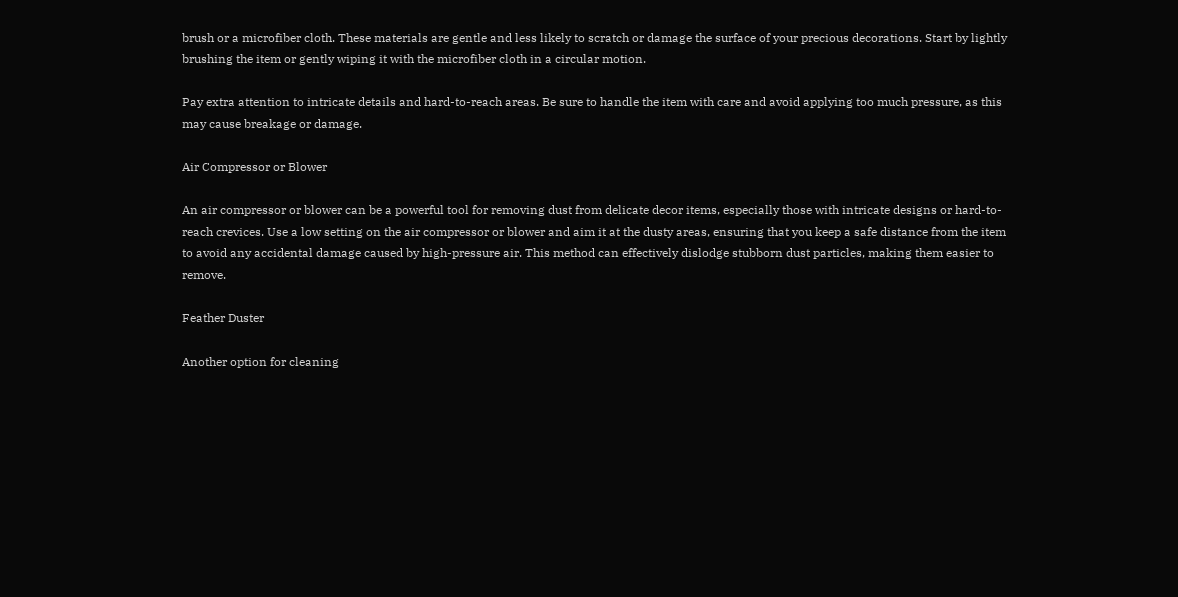brush or a microfiber cloth. These materials are gentle and less likely to scratch or damage the surface of your precious decorations. Start by lightly brushing the item or gently wiping it with the microfiber cloth in a circular motion.

Pay extra attention to intricate details and hard-to-reach areas. Be sure to handle the item with care and avoid applying too much pressure, as this may cause breakage or damage.

Air Compressor or Blower

An air compressor or blower can be a powerful tool for removing dust from delicate decor items, especially those with intricate designs or hard-to-reach crevices. Use a low setting on the air compressor or blower and aim it at the dusty areas, ensuring that you keep a safe distance from the item to avoid any accidental damage caused by high-pressure air. This method can effectively dislodge stubborn dust particles, making them easier to remove.

Feather Duster

Another option for cleaning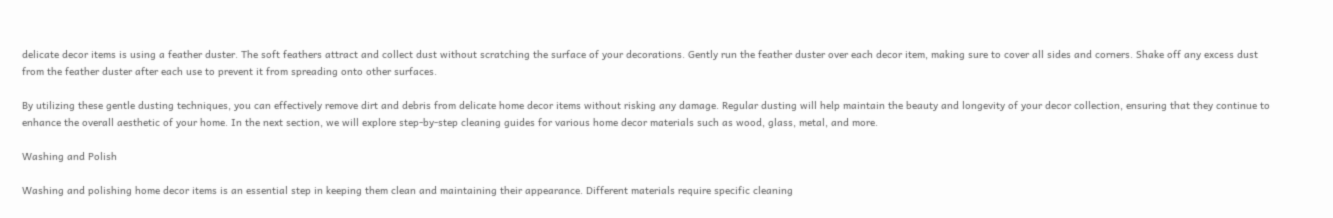delicate decor items is using a feather duster. The soft feathers attract and collect dust without scratching the surface of your decorations. Gently run the feather duster over each decor item, making sure to cover all sides and corners. Shake off any excess dust from the feather duster after each use to prevent it from spreading onto other surfaces.

By utilizing these gentle dusting techniques, you can effectively remove dirt and debris from delicate home decor items without risking any damage. Regular dusting will help maintain the beauty and longevity of your decor collection, ensuring that they continue to enhance the overall aesthetic of your home. In the next section, we will explore step-by-step cleaning guides for various home decor materials such as wood, glass, metal, and more.

Washing and Polish

Washing and polishing home decor items is an essential step in keeping them clean and maintaining their appearance. Different materials require specific cleaning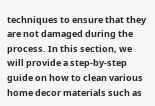techniques to ensure that they are not damaged during the process. In this section, we will provide a step-by-step guide on how to clean various home decor materials such as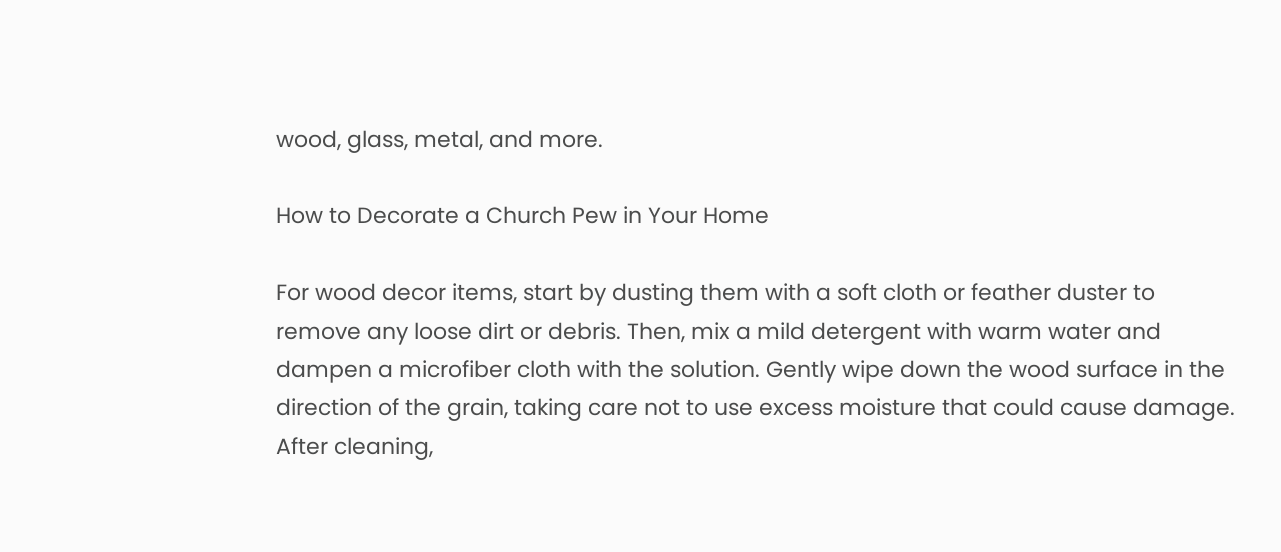wood, glass, metal, and more.

How to Decorate a Church Pew in Your Home

For wood decor items, start by dusting them with a soft cloth or feather duster to remove any loose dirt or debris. Then, mix a mild detergent with warm water and dampen a microfiber cloth with the solution. Gently wipe down the wood surface in the direction of the grain, taking care not to use excess moisture that could cause damage. After cleaning,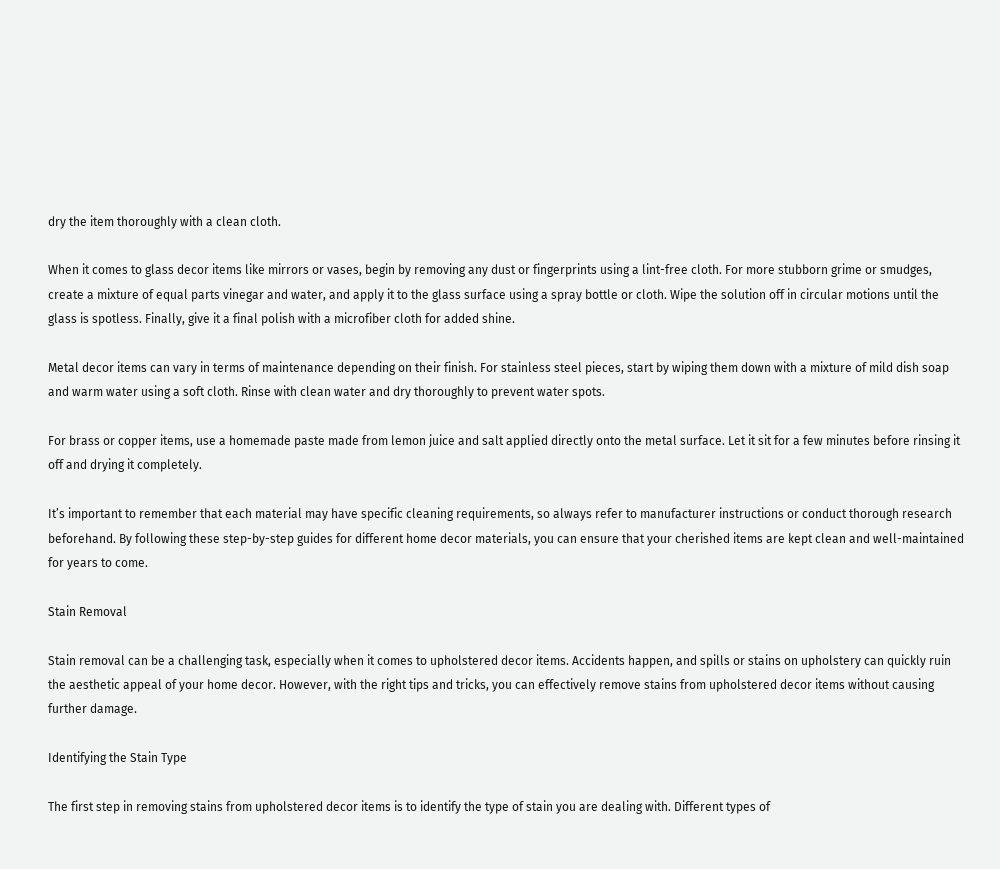dry the item thoroughly with a clean cloth.

When it comes to glass decor items like mirrors or vases, begin by removing any dust or fingerprints using a lint-free cloth. For more stubborn grime or smudges, create a mixture of equal parts vinegar and water, and apply it to the glass surface using a spray bottle or cloth. Wipe the solution off in circular motions until the glass is spotless. Finally, give it a final polish with a microfiber cloth for added shine.

Metal decor items can vary in terms of maintenance depending on their finish. For stainless steel pieces, start by wiping them down with a mixture of mild dish soap and warm water using a soft cloth. Rinse with clean water and dry thoroughly to prevent water spots.

For brass or copper items, use a homemade paste made from lemon juice and salt applied directly onto the metal surface. Let it sit for a few minutes before rinsing it off and drying it completely.

It’s important to remember that each material may have specific cleaning requirements, so always refer to manufacturer instructions or conduct thorough research beforehand. By following these step-by-step guides for different home decor materials, you can ensure that your cherished items are kept clean and well-maintained for years to come.

Stain Removal

Stain removal can be a challenging task, especially when it comes to upholstered decor items. Accidents happen, and spills or stains on upholstery can quickly ruin the aesthetic appeal of your home decor. However, with the right tips and tricks, you can effectively remove stains from upholstered decor items without causing further damage.

Identifying the Stain Type

The first step in removing stains from upholstered decor items is to identify the type of stain you are dealing with. Different types of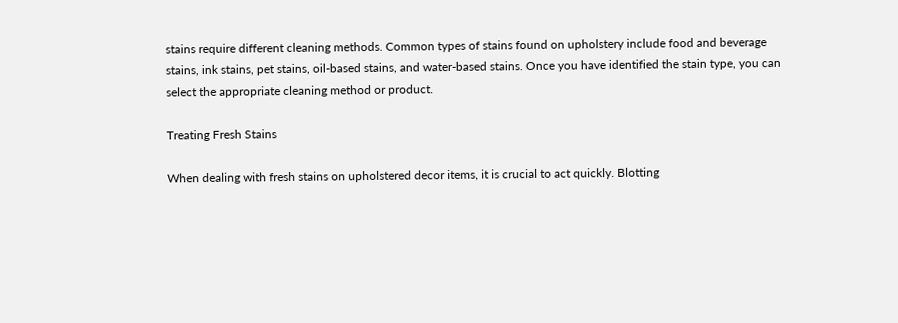stains require different cleaning methods. Common types of stains found on upholstery include food and beverage stains, ink stains, pet stains, oil-based stains, and water-based stains. Once you have identified the stain type, you can select the appropriate cleaning method or product.

Treating Fresh Stains

When dealing with fresh stains on upholstered decor items, it is crucial to act quickly. Blotting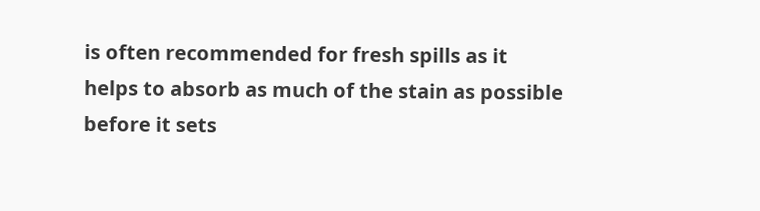is often recommended for fresh spills as it helps to absorb as much of the stain as possible before it sets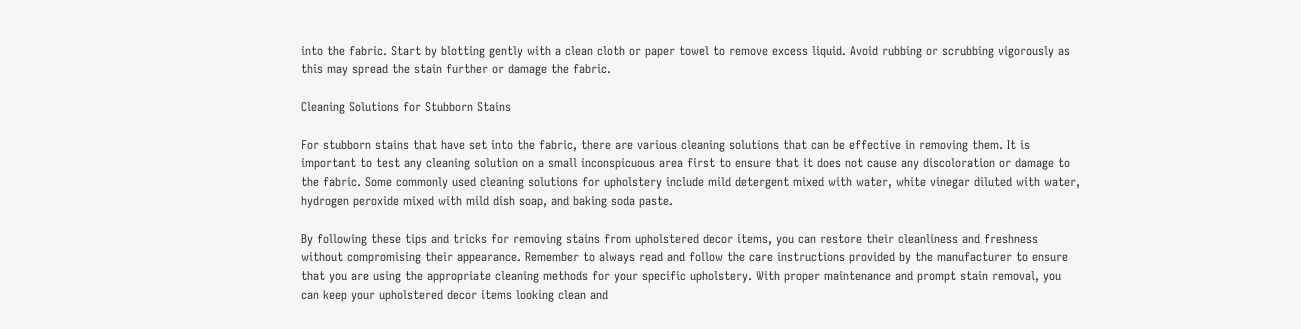into the fabric. Start by blotting gently with a clean cloth or paper towel to remove excess liquid. Avoid rubbing or scrubbing vigorously as this may spread the stain further or damage the fabric.

Cleaning Solutions for Stubborn Stains

For stubborn stains that have set into the fabric, there are various cleaning solutions that can be effective in removing them. It is important to test any cleaning solution on a small inconspicuous area first to ensure that it does not cause any discoloration or damage to the fabric. Some commonly used cleaning solutions for upholstery include mild detergent mixed with water, white vinegar diluted with water, hydrogen peroxide mixed with mild dish soap, and baking soda paste.

By following these tips and tricks for removing stains from upholstered decor items, you can restore their cleanliness and freshness without compromising their appearance. Remember to always read and follow the care instructions provided by the manufacturer to ensure that you are using the appropriate cleaning methods for your specific upholstery. With proper maintenance and prompt stain removal, you can keep your upholstered decor items looking clean and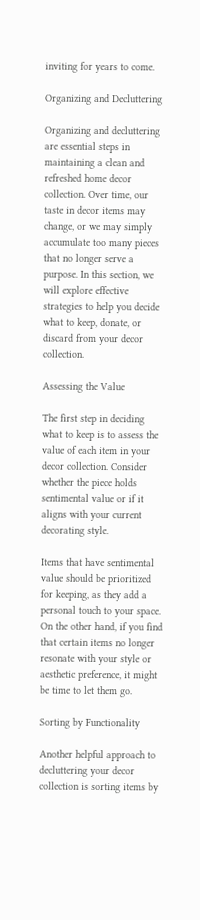inviting for years to come.

Organizing and Decluttering

Organizing and decluttering are essential steps in maintaining a clean and refreshed home decor collection. Over time, our taste in decor items may change, or we may simply accumulate too many pieces that no longer serve a purpose. In this section, we will explore effective strategies to help you decide what to keep, donate, or discard from your decor collection.

Assessing the Value

The first step in deciding what to keep is to assess the value of each item in your decor collection. Consider whether the piece holds sentimental value or if it aligns with your current decorating style.

Items that have sentimental value should be prioritized for keeping, as they add a personal touch to your space. On the other hand, if you find that certain items no longer resonate with your style or aesthetic preference, it might be time to let them go.

Sorting by Functionality

Another helpful approach to decluttering your decor collection is sorting items by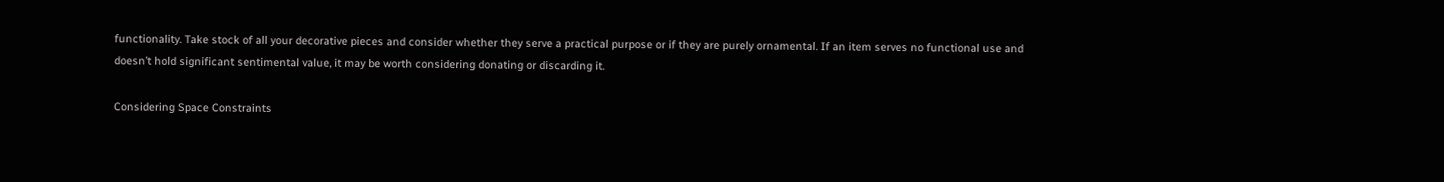functionality. Take stock of all your decorative pieces and consider whether they serve a practical purpose or if they are purely ornamental. If an item serves no functional use and doesn’t hold significant sentimental value, it may be worth considering donating or discarding it.

Considering Space Constraints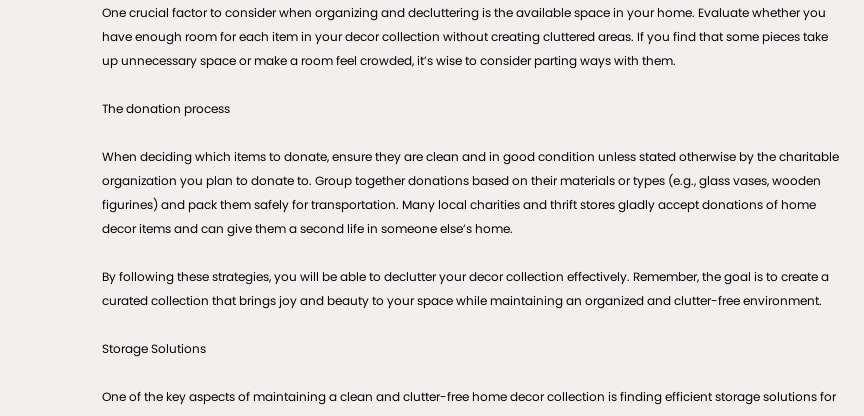One crucial factor to consider when organizing and decluttering is the available space in your home. Evaluate whether you have enough room for each item in your decor collection without creating cluttered areas. If you find that some pieces take up unnecessary space or make a room feel crowded, it’s wise to consider parting ways with them.

The donation process

When deciding which items to donate, ensure they are clean and in good condition unless stated otherwise by the charitable organization you plan to donate to. Group together donations based on their materials or types (e.g., glass vases, wooden figurines) and pack them safely for transportation. Many local charities and thrift stores gladly accept donations of home decor items and can give them a second life in someone else’s home.

By following these strategies, you will be able to declutter your decor collection effectively. Remember, the goal is to create a curated collection that brings joy and beauty to your space while maintaining an organized and clutter-free environment.

Storage Solutions

One of the key aspects of maintaining a clean and clutter-free home decor collection is finding efficient storage solutions for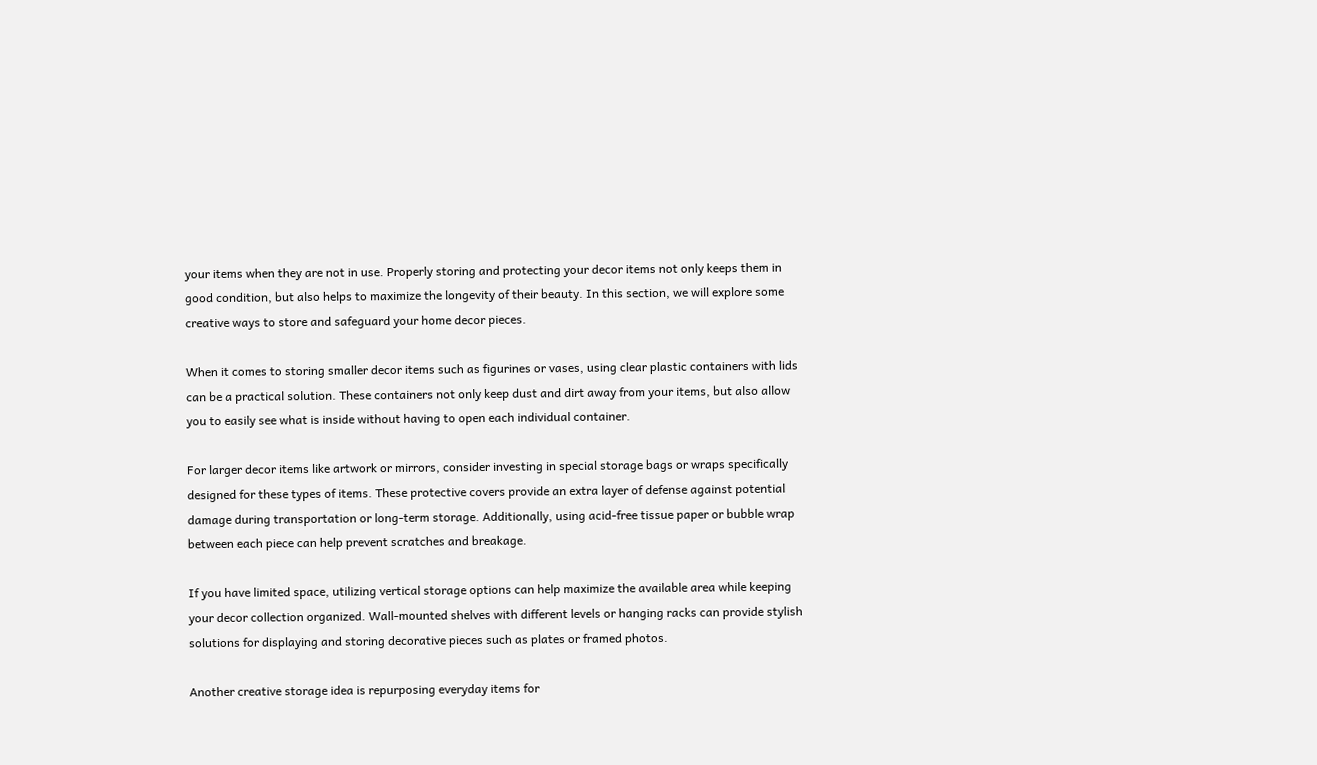your items when they are not in use. Properly storing and protecting your decor items not only keeps them in good condition, but also helps to maximize the longevity of their beauty. In this section, we will explore some creative ways to store and safeguard your home decor pieces.

When it comes to storing smaller decor items such as figurines or vases, using clear plastic containers with lids can be a practical solution. These containers not only keep dust and dirt away from your items, but also allow you to easily see what is inside without having to open each individual container.

For larger decor items like artwork or mirrors, consider investing in special storage bags or wraps specifically designed for these types of items. These protective covers provide an extra layer of defense against potential damage during transportation or long-term storage. Additionally, using acid-free tissue paper or bubble wrap between each piece can help prevent scratches and breakage.

If you have limited space, utilizing vertical storage options can help maximize the available area while keeping your decor collection organized. Wall-mounted shelves with different levels or hanging racks can provide stylish solutions for displaying and storing decorative pieces such as plates or framed photos.

Another creative storage idea is repurposing everyday items for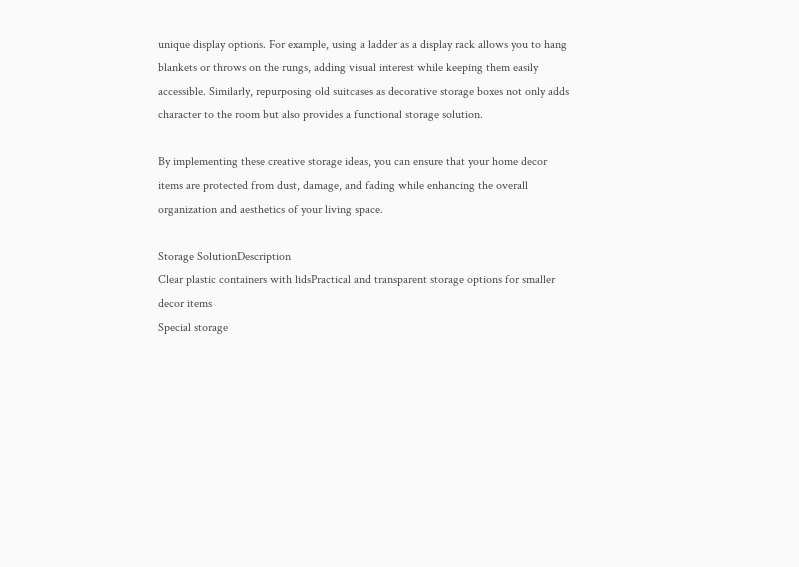unique display options. For example, using a ladder as a display rack allows you to hang blankets or throws on the rungs, adding visual interest while keeping them easily accessible. Similarly, repurposing old suitcases as decorative storage boxes not only adds character to the room but also provides a functional storage solution.

By implementing these creative storage ideas, you can ensure that your home decor items are protected from dust, damage, and fading while enhancing the overall organization and aesthetics of your living space.

Storage SolutionDescription
Clear plastic containers with lidsPractical and transparent storage options for smaller decor items
Special storage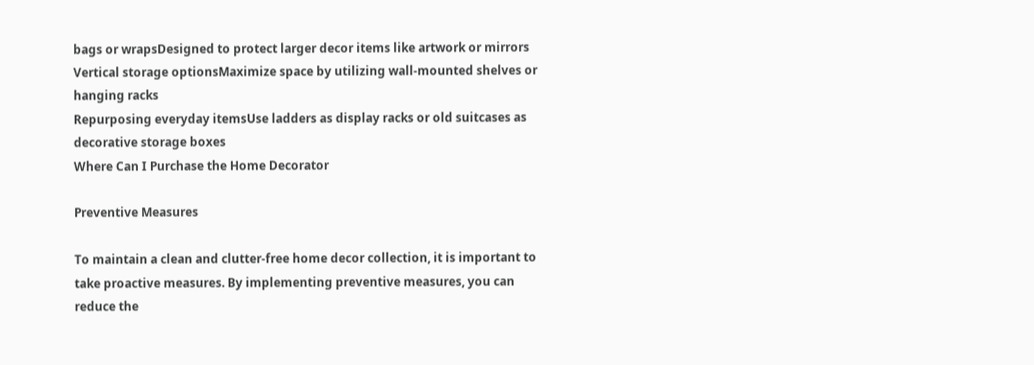bags or wrapsDesigned to protect larger decor items like artwork or mirrors
Vertical storage optionsMaximize space by utilizing wall-mounted shelves or hanging racks
Repurposing everyday itemsUse ladders as display racks or old suitcases as decorative storage boxes
Where Can I Purchase the Home Decorator

Preventive Measures

To maintain a clean and clutter-free home decor collection, it is important to take proactive measures. By implementing preventive measures, you can reduce the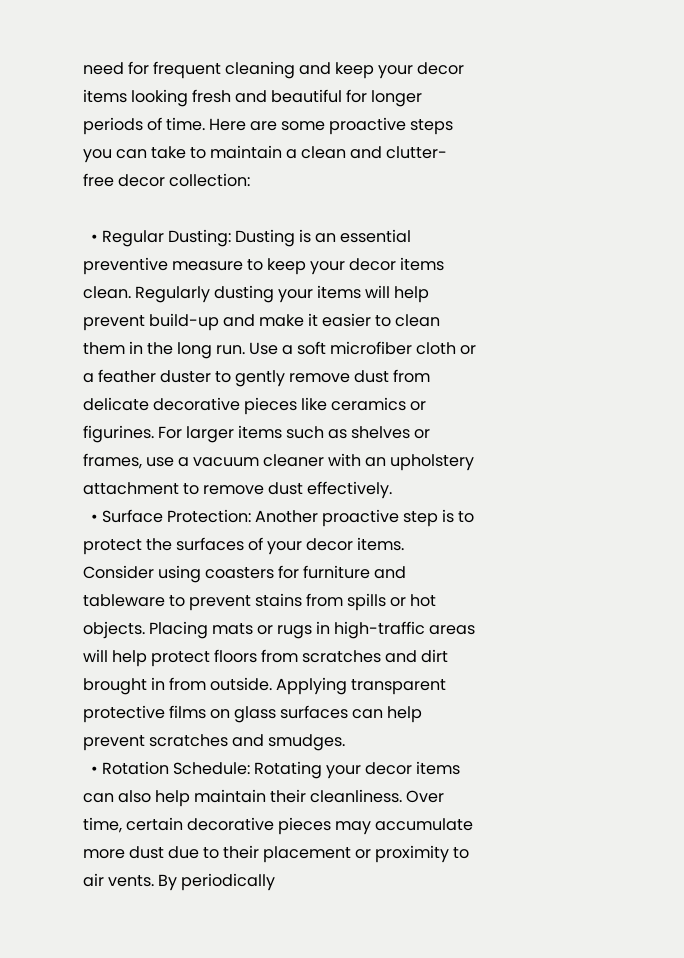need for frequent cleaning and keep your decor items looking fresh and beautiful for longer periods of time. Here are some proactive steps you can take to maintain a clean and clutter-free decor collection:

  • Regular Dusting: Dusting is an essential preventive measure to keep your decor items clean. Regularly dusting your items will help prevent build-up and make it easier to clean them in the long run. Use a soft microfiber cloth or a feather duster to gently remove dust from delicate decorative pieces like ceramics or figurines. For larger items such as shelves or frames, use a vacuum cleaner with an upholstery attachment to remove dust effectively.
  • Surface Protection: Another proactive step is to protect the surfaces of your decor items. Consider using coasters for furniture and tableware to prevent stains from spills or hot objects. Placing mats or rugs in high-traffic areas will help protect floors from scratches and dirt brought in from outside. Applying transparent protective films on glass surfaces can help prevent scratches and smudges.
  • Rotation Schedule: Rotating your decor items can also help maintain their cleanliness. Over time, certain decorative pieces may accumulate more dust due to their placement or proximity to air vents. By periodically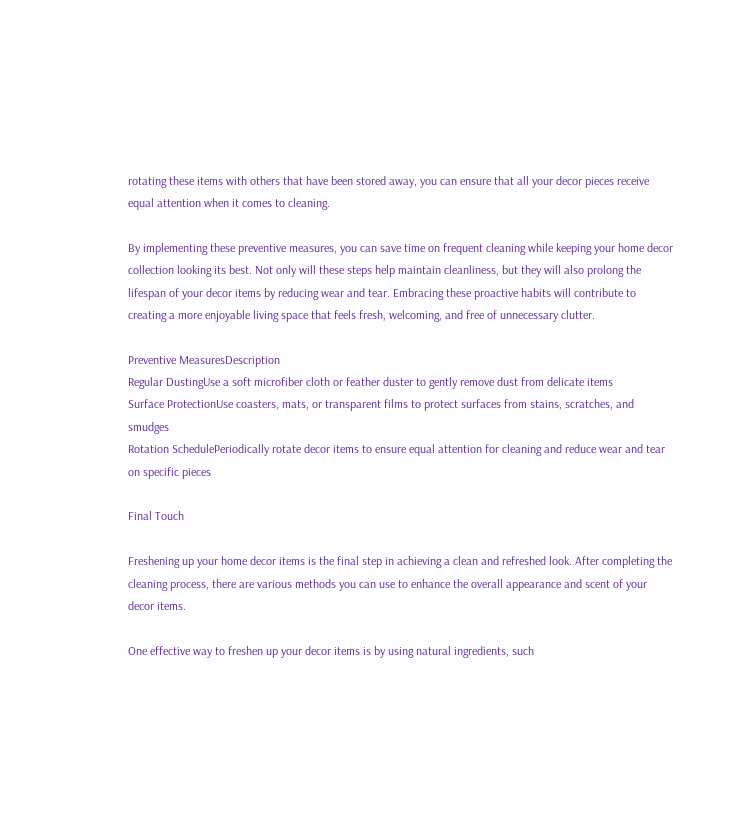rotating these items with others that have been stored away, you can ensure that all your decor pieces receive equal attention when it comes to cleaning.

By implementing these preventive measures, you can save time on frequent cleaning while keeping your home decor collection looking its best. Not only will these steps help maintain cleanliness, but they will also prolong the lifespan of your decor items by reducing wear and tear. Embracing these proactive habits will contribute to creating a more enjoyable living space that feels fresh, welcoming, and free of unnecessary clutter.

Preventive MeasuresDescription
Regular DustingUse a soft microfiber cloth or feather duster to gently remove dust from delicate items
Surface ProtectionUse coasters, mats, or transparent films to protect surfaces from stains, scratches, and smudges
Rotation SchedulePeriodically rotate decor items to ensure equal attention for cleaning and reduce wear and tear on specific pieces

Final Touch

Freshening up your home decor items is the final step in achieving a clean and refreshed look. After completing the cleaning process, there are various methods you can use to enhance the overall appearance and scent of your decor items.

One effective way to freshen up your decor items is by using natural ingredients, such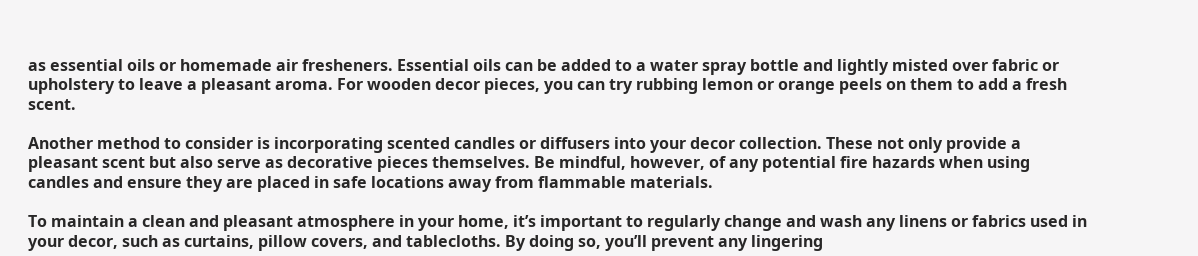as essential oils or homemade air fresheners. Essential oils can be added to a water spray bottle and lightly misted over fabric or upholstery to leave a pleasant aroma. For wooden decor pieces, you can try rubbing lemon or orange peels on them to add a fresh scent.

Another method to consider is incorporating scented candles or diffusers into your decor collection. These not only provide a pleasant scent but also serve as decorative pieces themselves. Be mindful, however, of any potential fire hazards when using candles and ensure they are placed in safe locations away from flammable materials.

To maintain a clean and pleasant atmosphere in your home, it’s important to regularly change and wash any linens or fabrics used in your decor, such as curtains, pillow covers, and tablecloths. By doing so, you’ll prevent any lingering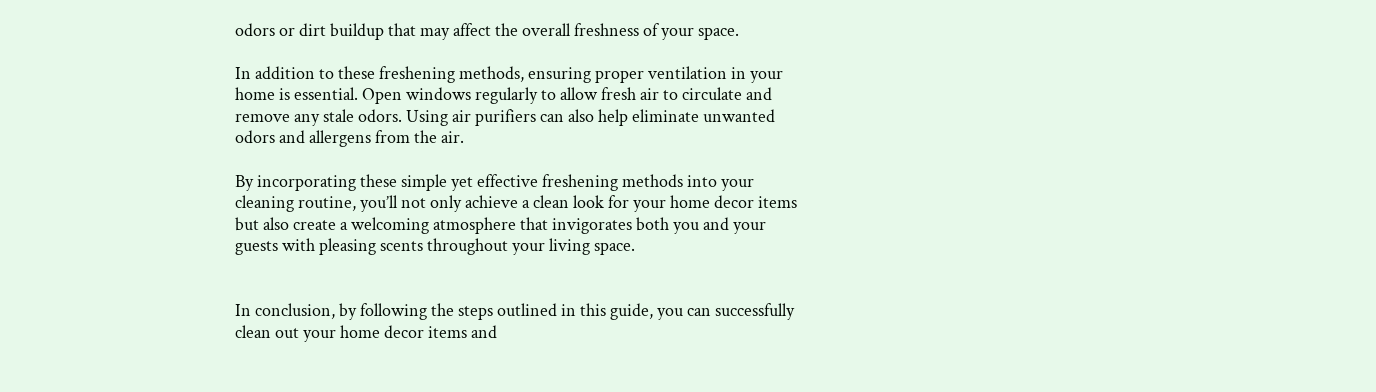odors or dirt buildup that may affect the overall freshness of your space.

In addition to these freshening methods, ensuring proper ventilation in your home is essential. Open windows regularly to allow fresh air to circulate and remove any stale odors. Using air purifiers can also help eliminate unwanted odors and allergens from the air.

By incorporating these simple yet effective freshening methods into your cleaning routine, you’ll not only achieve a clean look for your home decor items but also create a welcoming atmosphere that invigorates both you and your guests with pleasing scents throughout your living space.


In conclusion, by following the steps outlined in this guide, you can successfully clean out your home decor items and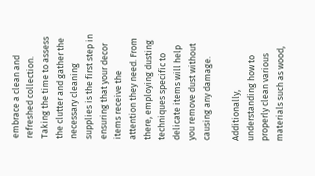embrace a clean and refreshed collection. Taking the time to assess the clutter and gather the necessary cleaning supplies is the first step in ensuring that your decor items receive the attention they need. From there, employing dusting techniques specific to delicate items will help you remove dust without causing any damage.

Additionally, understanding how to properly clean various materials such as wood,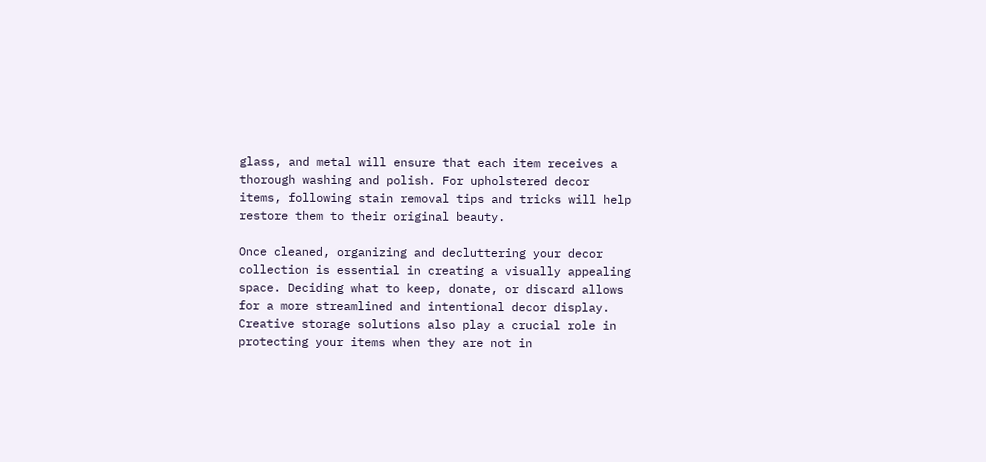glass, and metal will ensure that each item receives a thorough washing and polish. For upholstered decor items, following stain removal tips and tricks will help restore them to their original beauty.

Once cleaned, organizing and decluttering your decor collection is essential in creating a visually appealing space. Deciding what to keep, donate, or discard allows for a more streamlined and intentional decor display. Creative storage solutions also play a crucial role in protecting your items when they are not in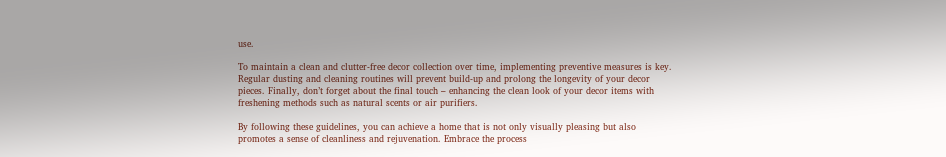use.

To maintain a clean and clutter-free decor collection over time, implementing preventive measures is key. Regular dusting and cleaning routines will prevent build-up and prolong the longevity of your decor pieces. Finally, don’t forget about the final touch – enhancing the clean look of your decor items with freshening methods such as natural scents or air purifiers.

By following these guidelines, you can achieve a home that is not only visually pleasing but also promotes a sense of cleanliness and rejuvenation. Embrace the process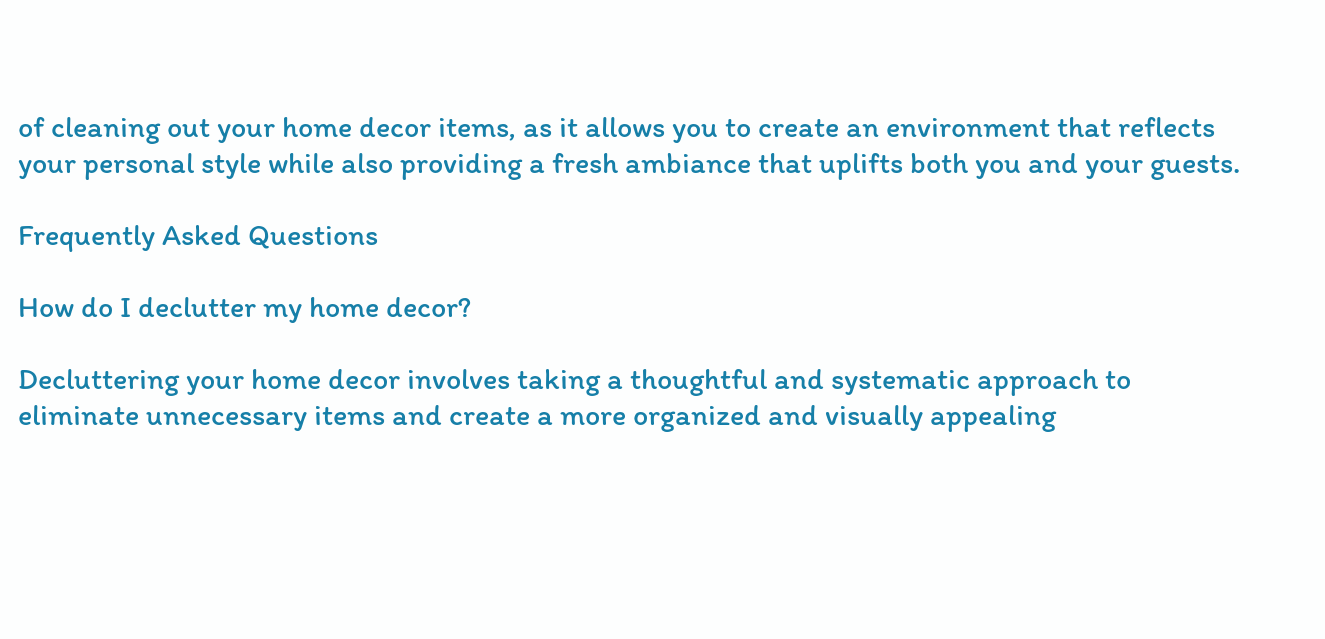of cleaning out your home decor items, as it allows you to create an environment that reflects your personal style while also providing a fresh ambiance that uplifts both you and your guests.

Frequently Asked Questions

How do I declutter my home decor?

Decluttering your home decor involves taking a thoughtful and systematic approach to eliminate unnecessary items and create a more organized and visually appealing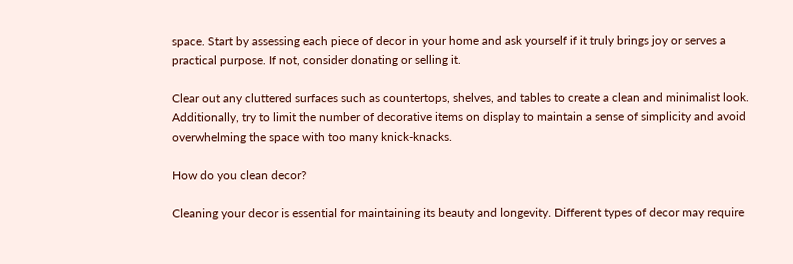space. Start by assessing each piece of decor in your home and ask yourself if it truly brings joy or serves a practical purpose. If not, consider donating or selling it.

Clear out any cluttered surfaces such as countertops, shelves, and tables to create a clean and minimalist look. Additionally, try to limit the number of decorative items on display to maintain a sense of simplicity and avoid overwhelming the space with too many knick-knacks.

How do you clean decor?

Cleaning your decor is essential for maintaining its beauty and longevity. Different types of decor may require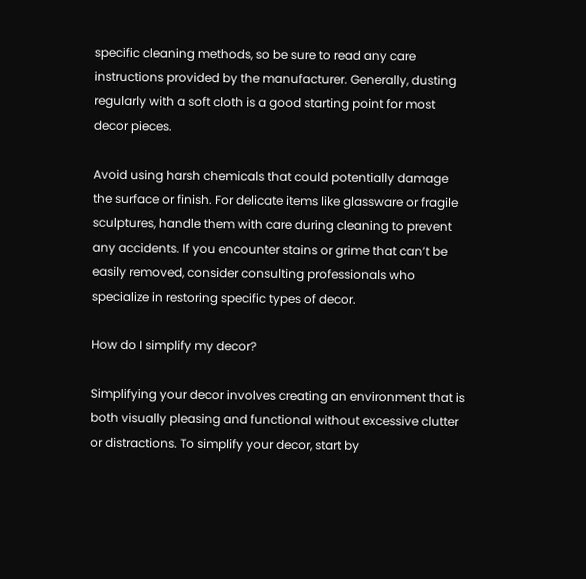specific cleaning methods, so be sure to read any care instructions provided by the manufacturer. Generally, dusting regularly with a soft cloth is a good starting point for most decor pieces.

Avoid using harsh chemicals that could potentially damage the surface or finish. For delicate items like glassware or fragile sculptures, handle them with care during cleaning to prevent any accidents. If you encounter stains or grime that can’t be easily removed, consider consulting professionals who specialize in restoring specific types of decor.

How do I simplify my decor?

Simplifying your decor involves creating an environment that is both visually pleasing and functional without excessive clutter or distractions. To simplify your decor, start by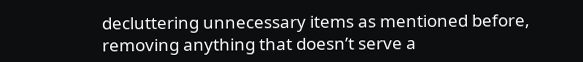decluttering unnecessary items as mentioned before, removing anything that doesn’t serve a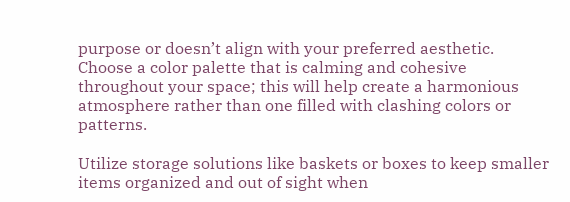purpose or doesn’t align with your preferred aesthetic. Choose a color palette that is calming and cohesive throughout your space; this will help create a harmonious atmosphere rather than one filled with clashing colors or patterns.

Utilize storage solutions like baskets or boxes to keep smaller items organized and out of sight when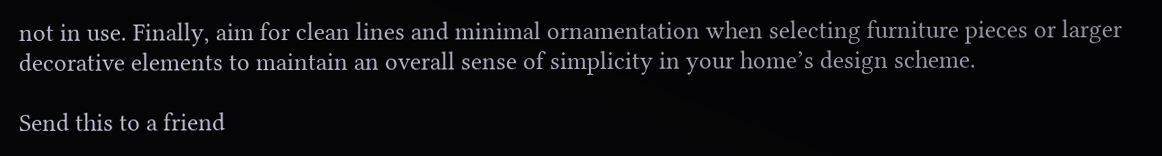not in use. Finally, aim for clean lines and minimal ornamentation when selecting furniture pieces or larger decorative elements to maintain an overall sense of simplicity in your home’s design scheme.

Send this to a friend